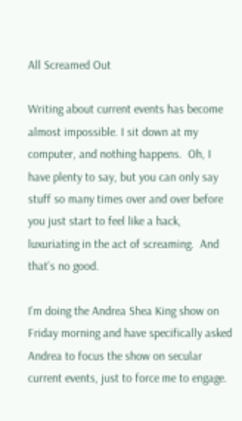All Screamed Out

Writing about current events has become almost impossible. I sit down at my computer, and nothing happens.  Oh, I have plenty to say, but you can only say stuff so many times over and over before you just start to feel like a hack, luxuriating in the act of screaming.  And that’s no good.

I’m doing the Andrea Shea King show on Friday morning and have specifically asked Andrea to focus the show on secular current events, just to force me to engage.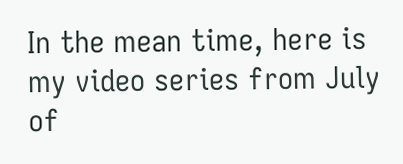In the mean time, here is my video series from July of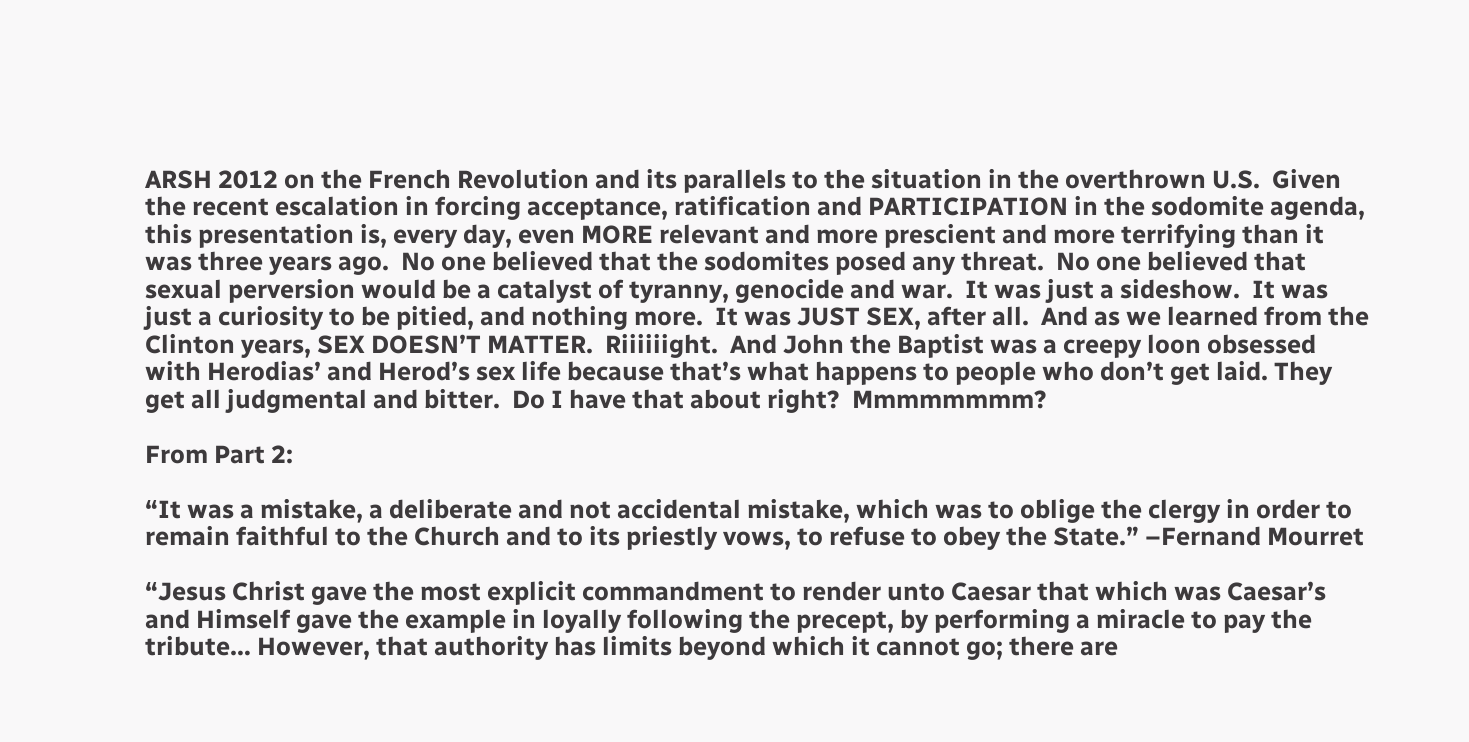ARSH 2012 on the French Revolution and its parallels to the situation in the overthrown U.S.  Given the recent escalation in forcing acceptance, ratification and PARTICIPATION in the sodomite agenda, this presentation is, every day, even MORE relevant and more prescient and more terrifying than it was three years ago.  No one believed that the sodomites posed any threat.  No one believed that sexual perversion would be a catalyst of tyranny, genocide and war.  It was just a sideshow.  It was just a curiosity to be pitied, and nothing more.  It was JUST SEX, after all.  And as we learned from the Clinton years, SEX DOESN’T MATTER.  Riiiiiight.  And John the Baptist was a creepy loon obsessed with Herodias’ and Herod’s sex life because that’s what happens to people who don’t get laid. They get all judgmental and bitter.  Do I have that about right?  Mmmmmmmm?

From Part 2:

“It was a mistake, a deliberate and not accidental mistake, which was to oblige the clergy in order to remain faithful to the Church and to its priestly vows, to refuse to obey the State.” –Fernand Mourret

“Jesus Christ gave the most explicit commandment to render unto Caesar that which was Caesar’s and Himself gave the example in loyally following the precept, by performing a miracle to pay the tribute… However, that authority has limits beyond which it cannot go; there are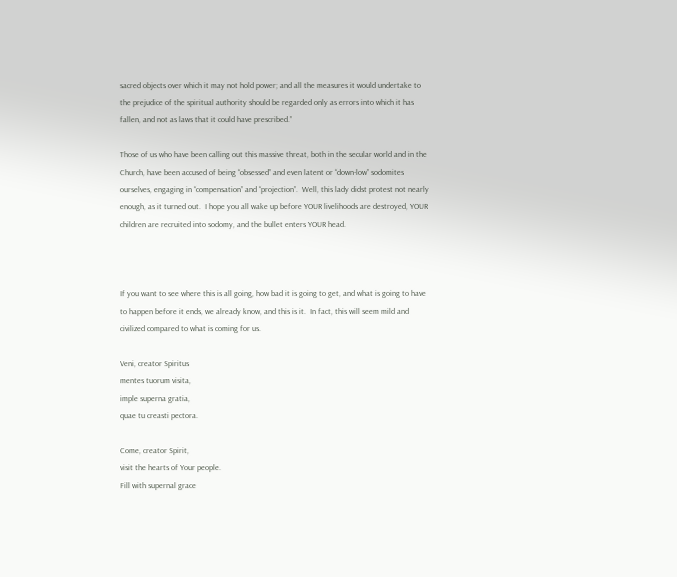sacred objects over which it may not hold power; and all the measures it would undertake to the prejudice of the spiritual authority should be regarded only as errors into which it has fallen, and not as laws that it could have prescribed.”

Those of us who have been calling out this massive threat, both in the secular world and in the Church, have been accused of being “obsessed” and even latent or “down-low” sodomites ourselves, engaging in “compensation” and “projection”.  Well, this lady didst protest not nearly enough, as it turned out.  I hope you all wake up before YOUR livelihoods are destroyed, YOUR children are recruited into sodomy, and the bullet enters YOUR head.



If you want to see where this is all going, how bad it is going to get, and what is going to have to happen before it ends, we already know, and this is it.  In fact, this will seem mild and civilized compared to what is coming for us.

Veni, creator Spiritus
mentes tuorum visita,
imple superna gratia,
quae tu creasti pectora.

Come, creator Spirit,
visit the hearts of Your people.
Fill with supernal grace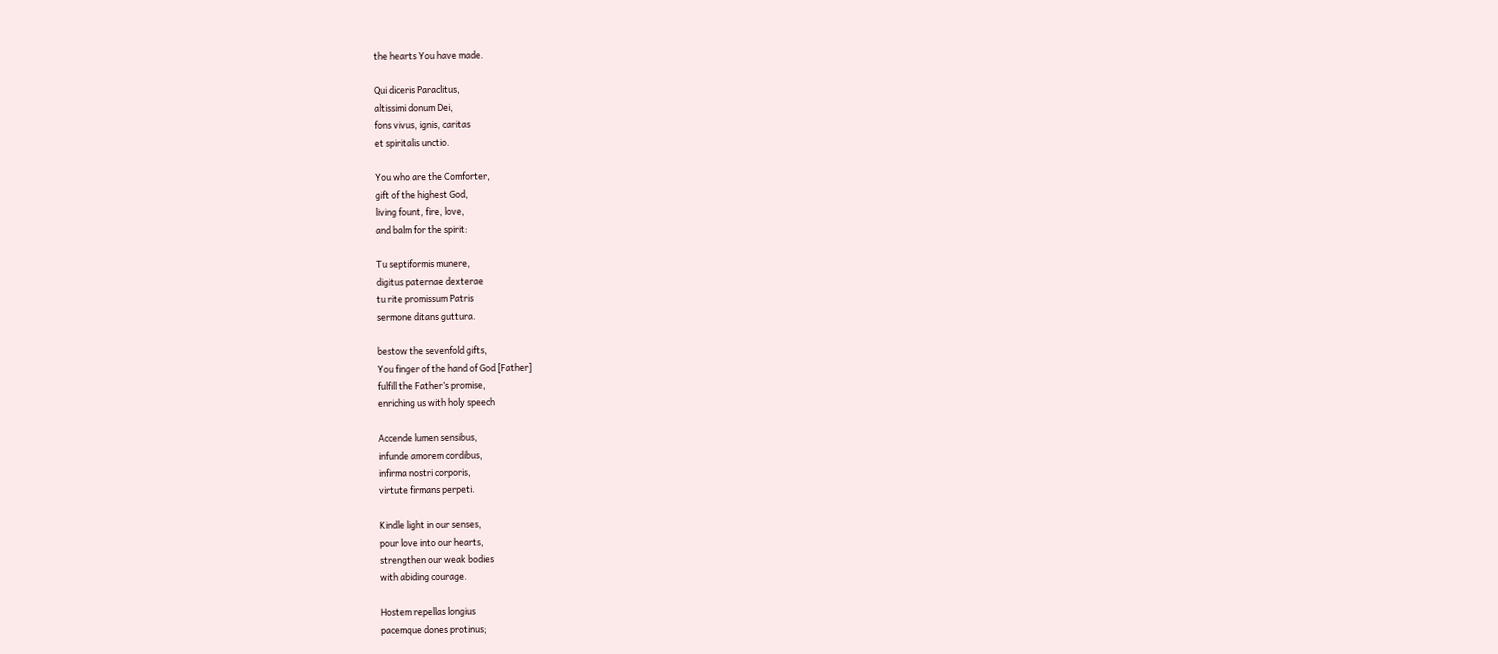the hearts You have made.

Qui diceris Paraclitus,
altissimi donum Dei,
fons vivus, ignis, caritas
et spiritalis unctio.

You who are the Comforter,
gift of the highest God,
living fount, fire, love,
and balm for the spirit:

Tu septiformis munere,
digitus paternae dexterae
tu rite promissum Patris
sermone ditans guttura.

bestow the sevenfold gifts,
You finger of the hand of God [Father]
fulfill the Father’s promise,
enriching us with holy speech

Accende lumen sensibus,
infunde amorem cordibus,
infirma nostri corporis,
virtute firmans perpeti.

Kindle light in our senses,
pour love into our hearts,
strengthen our weak bodies
with abiding courage.

Hostem repellas longius
pacemque dones protinus;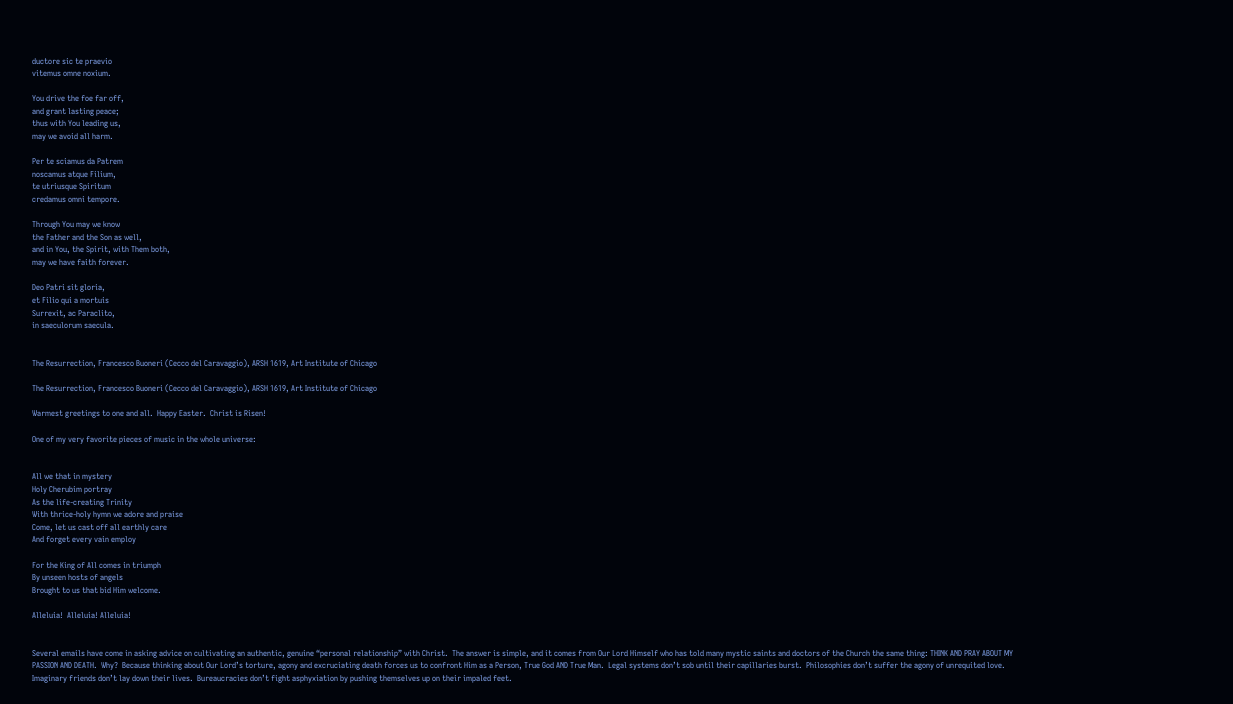ductore sic te praevio
vitemus omne noxium.

You drive the foe far off,
and grant lasting peace;
thus with You leading us,
may we avoid all harm.

Per te sciamus da Patrem
noscamus atque Filium,
te utriusque Spiritum
credamus omni tempore.

Through You may we know
the Father and the Son as well,
and in You, the Spirit, with Them both,
may we have faith forever.

Deo Patri sit gloria,
et Filio qui a mortuis
Surrexit, ac Paraclito,
in saeculorum saecula.


The Resurrection, Francesco Buoneri (Cecco del Caravaggio), ARSH 1619, Art Institute of Chicago

The Resurrection, Francesco Buoneri (Cecco del Caravaggio), ARSH 1619, Art Institute of Chicago

Warmest greetings to one and all.  Happy Easter.  Christ is Risen!

One of my very favorite pieces of music in the whole universe:


All we that in mystery
Holy Cherubim portray
As the life-creating Trinity
With thrice-holy hymn we adore and praise
Come, let us cast off all earthly care
And forget every vain employ

For the King of All comes in triumph
By unseen hosts of angels
Brought to us that bid Him welcome.

Alleluia!  Alleluia! Alleluia!


Several emails have come in asking advice on cultivating an authentic, genuine “personal relationship” with Christ.  The answer is simple, and it comes from Our Lord Himself who has told many mystic saints and doctors of the Church the same thing: THINK AND PRAY ABOUT MY PASSION AND DEATH.  Why?  Because thinking about Our Lord’s torture, agony and excruciating death forces us to confront Him as a Person, True God AND True Man.  Legal systems don’t sob until their capillaries burst.  Philosophies don’t suffer the agony of unrequited love.  Imaginary friends don’t lay down their lives.  Bureaucracies don’t fight asphyxiation by pushing themselves up on their impaled feet.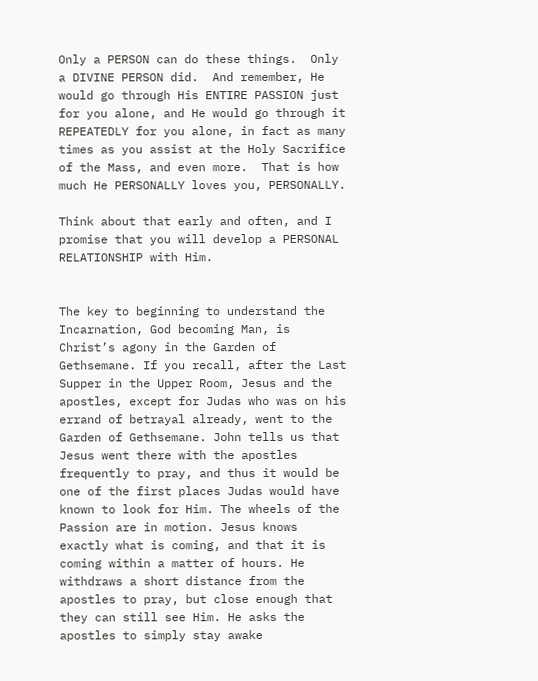Only a PERSON can do these things.  Only a DIVINE PERSON did.  And remember, He would go through His ENTIRE PASSION just for you alone, and He would go through it REPEATEDLY for you alone, in fact as many times as you assist at the Holy Sacrifice of the Mass, and even more.  That is how much He PERSONALLY loves you, PERSONALLY.

Think about that early and often, and I promise that you will develop a PERSONAL RELATIONSHIP with Him.


The key to beginning to understand the Incarnation, God becoming Man, is Christ’s agony in the Garden of Gethsemane. If you recall, after the Last Supper in the Upper Room, Jesus and the apostles, except for Judas who was on his errand of betrayal already, went to the Garden of Gethsemane. John tells us that Jesus went there with the apostles frequently to pray, and thus it would be one of the first places Judas would have known to look for Him. The wheels of the Passion are in motion. Jesus knows exactly what is coming, and that it is coming within a matter of hours. He withdraws a short distance from the apostles to pray, but close enough that they can still see Him. He asks the apostles to simply stay awake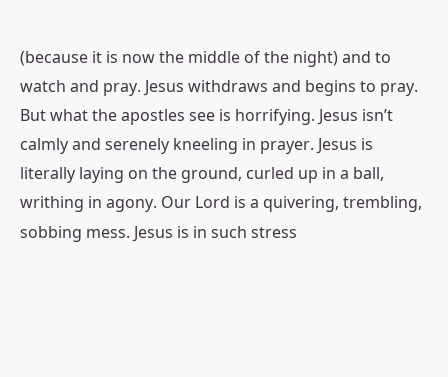(because it is now the middle of the night) and to watch and pray. Jesus withdraws and begins to pray. But what the apostles see is horrifying. Jesus isn’t calmly and serenely kneeling in prayer. Jesus is literally laying on the ground, curled up in a ball, writhing in agony. Our Lord is a quivering, trembling, sobbing mess. Jesus is in such stress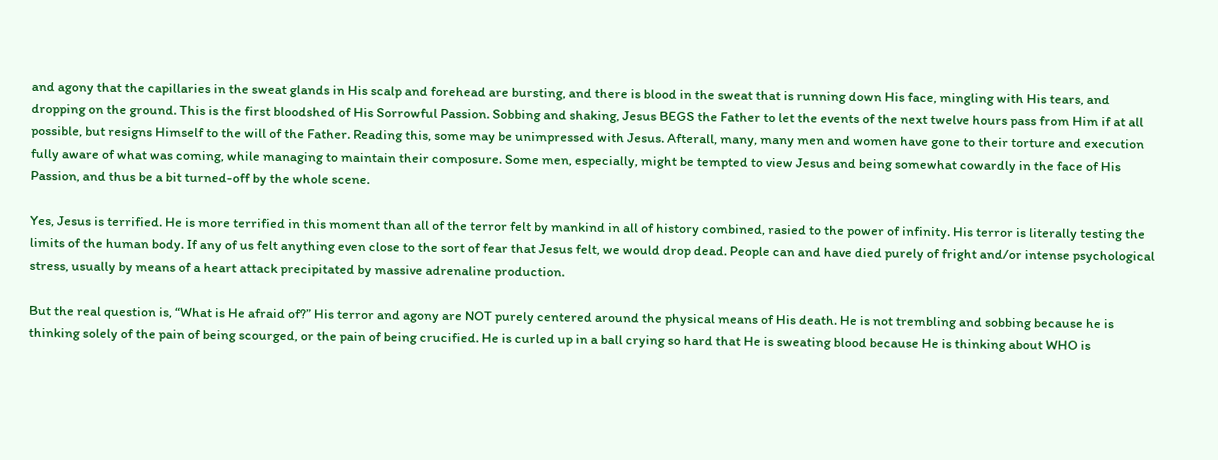and agony that the capillaries in the sweat glands in His scalp and forehead are bursting, and there is blood in the sweat that is running down His face, mingling with His tears, and dropping on the ground. This is the first bloodshed of His Sorrowful Passion. Sobbing and shaking, Jesus BEGS the Father to let the events of the next twelve hours pass from Him if at all possible, but resigns Himself to the will of the Father. Reading this, some may be unimpressed with Jesus. Afterall, many, many men and women have gone to their torture and execution fully aware of what was coming, while managing to maintain their composure. Some men, especially, might be tempted to view Jesus and being somewhat cowardly in the face of His Passion, and thus be a bit turned-off by the whole scene.

Yes, Jesus is terrified. He is more terrified in this moment than all of the terror felt by mankind in all of history combined, rasied to the power of infinity. His terror is literally testing the limits of the human body. If any of us felt anything even close to the sort of fear that Jesus felt, we would drop dead. People can and have died purely of fright and/or intense psychological stress, usually by means of a heart attack precipitated by massive adrenaline production.

But the real question is, “What is He afraid of?” His terror and agony are NOT purely centered around the physical means of His death. He is not trembling and sobbing because he is thinking solely of the pain of being scourged, or the pain of being crucified. He is curled up in a ball crying so hard that He is sweating blood because He is thinking about WHO is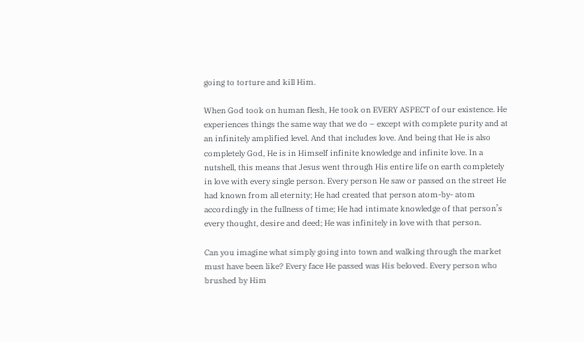going to torture and kill Him.

When God took on human flesh, He took on EVERY ASPECT of our existence. He experiences things the same way that we do – except with complete purity and at an infinitely amplified level. And that includes love. And being that He is also completely God, He is in Himself infinite knowledge and infinite love. In a nutshell, this means that Jesus went through His entire life on earth completely in love with every single person. Every person He saw or passed on the street He had known from all eternity; He had created that person atom-by- atom accordingly in the fullness of time; He had intimate knowledge of that person’s every thought, desire and deed; He was infinitely in love with that person.

Can you imagine what simply going into town and walking through the market must have been like? Every face He passed was His beloved. Every person who brushed by Him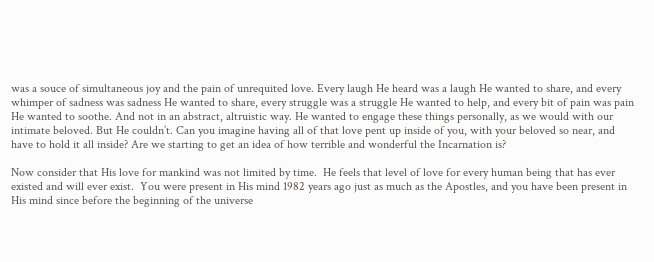was a souce of simultaneous joy and the pain of unrequited love. Every laugh He heard was a laugh He wanted to share, and every whimper of sadness was sadness He wanted to share, every struggle was a struggle He wanted to help, and every bit of pain was pain He wanted to soothe. And not in an abstract, altruistic way. He wanted to engage these things personally, as we would with our intimate beloved. But He couldn’t. Can you imagine having all of that love pent up inside of you, with your beloved so near, and have to hold it all inside? Are we starting to get an idea of how terrible and wonderful the Incarnation is?

Now consider that His love for mankind was not limited by time.  He feels that level of love for every human being that has ever existed and will ever exist.  You were present in His mind 1982 years ago just as much as the Apostles, and you have been present in His mind since before the beginning of the universe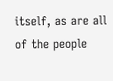itself, as are all of the people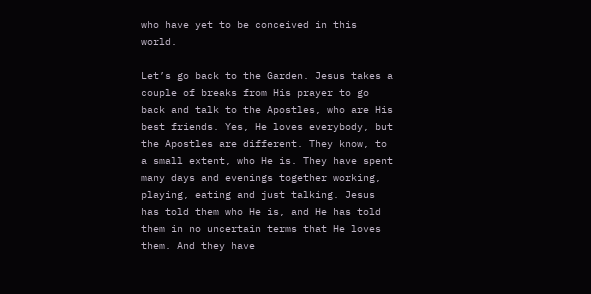who have yet to be conceived in this world.

Let’s go back to the Garden. Jesus takes a couple of breaks from His prayer to go back and talk to the Apostles, who are His best friends. Yes, He loves everybody, but the Apostles are different. They know, to a small extent, who He is. They have spent many days and evenings together working, playing, eating and just talking. Jesus has told them who He is, and He has told them in no uncertain terms that He loves them. And they have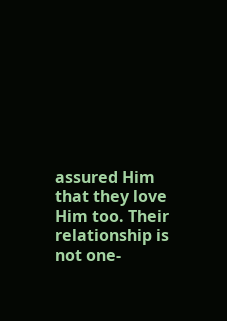assured Him that they love Him too. Their relationship is not one-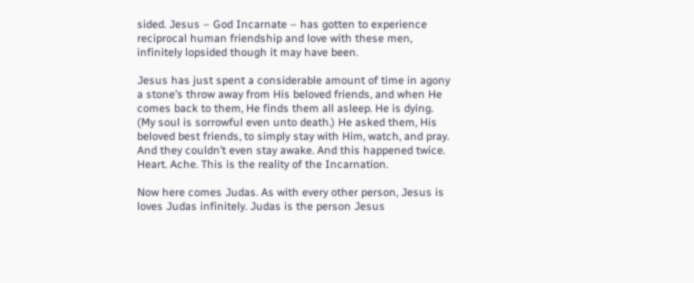sided. Jesus – God Incarnate – has gotten to experience reciprocal human friendship and love with these men, infinitely lopsided though it may have been.

Jesus has just spent a considerable amount of time in agony a stone’s throw away from His beloved friends, and when He comes back to them, He finds them all asleep. He is dying. (My soul is sorrowful even unto death.) He asked them, His beloved best friends, to simply stay with Him, watch, and pray. And they couldn’t even stay awake. And this happened twice. Heart. Ache. This is the reality of the Incarnation.

Now here comes Judas. As with every other person, Jesus is loves Judas infinitely. Judas is the person Jesus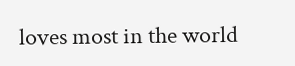loves most in the world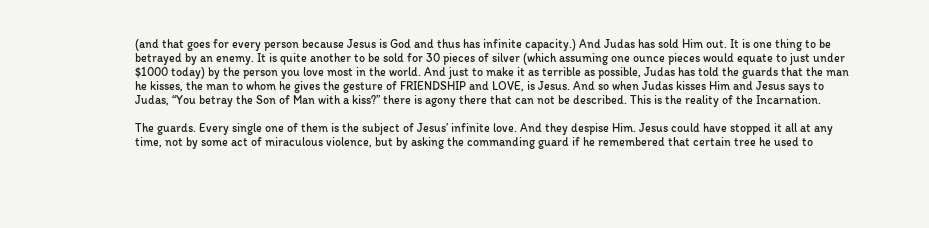(and that goes for every person because Jesus is God and thus has infinite capacity.) And Judas has sold Him out. It is one thing to be betrayed by an enemy. It is quite another to be sold for 30 pieces of silver (which assuming one ounce pieces would equate to just under $1000 today) by the person you love most in the world. And just to make it as terrible as possible, Judas has told the guards that the man he kisses, the man to whom he gives the gesture of FRIENDSHIP and LOVE, is Jesus. And so when Judas kisses Him and Jesus says to Judas, “You betray the Son of Man with a kiss?” there is agony there that can not be described. This is the reality of the Incarnation.

The guards. Every single one of them is the subject of Jesus’ infinite love. And they despise Him. Jesus could have stopped it all at any time, not by some act of miraculous violence, but by asking the commanding guard if he remembered that certain tree he used to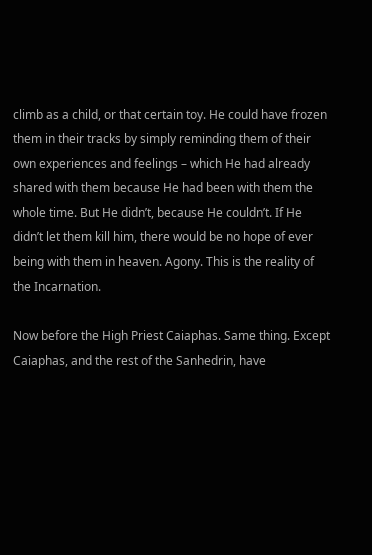climb as a child, or that certain toy. He could have frozen them in their tracks by simply reminding them of their own experiences and feelings – which He had already shared with them because He had been with them the whole time. But He didn’t, because He couldn’t. If He didn’t let them kill him, there would be no hope of ever being with them in heaven. Agony. This is the reality of the Incarnation.

Now before the High Priest Caiaphas. Same thing. Except Caiaphas, and the rest of the Sanhedrin, have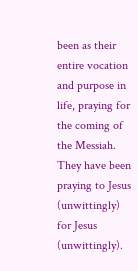been as their entire vocation and purpose in life, praying for the coming of the Messiah. They have been praying to Jesus (unwittingly) for Jesus (unwittingly).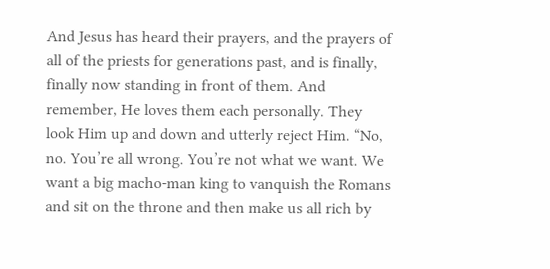And Jesus has heard their prayers, and the prayers of all of the priests for generations past, and is finally, finally now standing in front of them. And remember, He loves them each personally. They look Him up and down and utterly reject Him. “No, no. You’re all wrong. You’re not what we want. We want a big macho-man king to vanquish the Romans and sit on the throne and then make us all rich by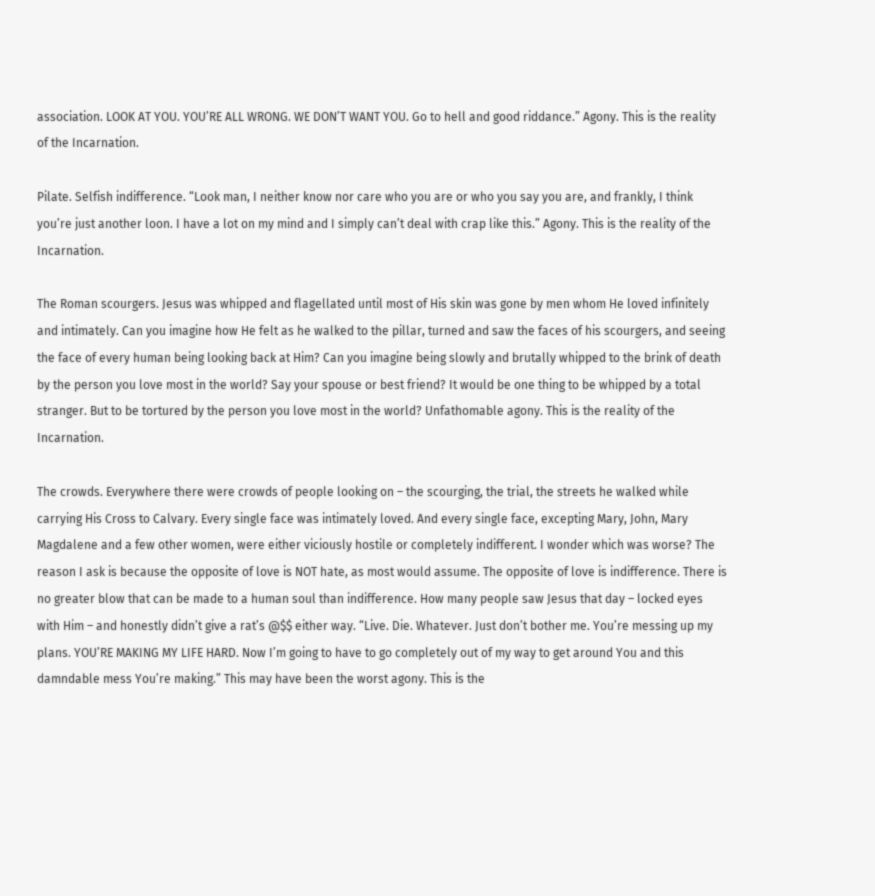association. LOOK AT YOU. YOU’RE ALL WRONG. WE DON’T WANT YOU. Go to hell and good riddance.” Agony. This is the reality of the Incarnation.

Pilate. Selfish indifference. “Look man, I neither know nor care who you are or who you say you are, and frankly, I think you’re just another loon. I have a lot on my mind and I simply can’t deal with crap like this.” Agony. This is the reality of the Incarnation.

The Roman scourgers. Jesus was whipped and flagellated until most of His skin was gone by men whom He loved infinitely and intimately. Can you imagine how He felt as he walked to the pillar, turned and saw the faces of his scourgers, and seeing the face of every human being looking back at Him? Can you imagine being slowly and brutally whipped to the brink of death by the person you love most in the world? Say your spouse or best friend? It would be one thing to be whipped by a total stranger. But to be tortured by the person you love most in the world? Unfathomable agony. This is the reality of the Incarnation.

The crowds. Everywhere there were crowds of people looking on – the scourging, the trial, the streets he walked while carrying His Cross to Calvary. Every single face was intimately loved. And every single face, excepting Mary, John, Mary Magdalene and a few other women, were either viciously hostile or completely indifferent. I wonder which was worse? The reason I ask is because the opposite of love is NOT hate, as most would assume. The opposite of love is indifference. There is no greater blow that can be made to a human soul than indifference. How many people saw Jesus that day – locked eyes with Him – and honestly didn’t give a rat’s @$$ either way. “Live. Die. Whatever. Just don’t bother me. You’re messing up my plans. YOU’RE MAKING MY LIFE HARD. Now I’m going to have to go completely out of my way to get around You and this damndable mess You’re making.” This may have been the worst agony. This is the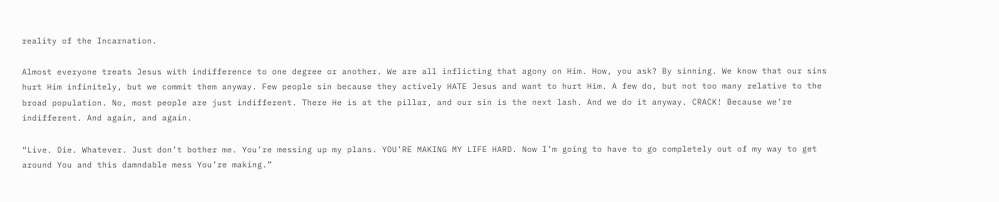reality of the Incarnation.

Almost everyone treats Jesus with indifference to one degree or another. We are all inflicting that agony on Him. How, you ask? By sinning. We know that our sins hurt Him infinitely, but we commit them anyway. Few people sin because they actively HATE Jesus and want to hurt Him. A few do, but not too many relative to the broad population. No, most people are just indifferent. There He is at the pillar, and our sin is the next lash. And we do it anyway. CRACK! Because we’re indifferent. And again, and again.

“Live. Die. Whatever. Just don’t bother me. You’re messing up my plans. YOU’RE MAKING MY LIFE HARD. Now I’m going to have to go completely out of my way to get around You and this damndable mess You’re making.”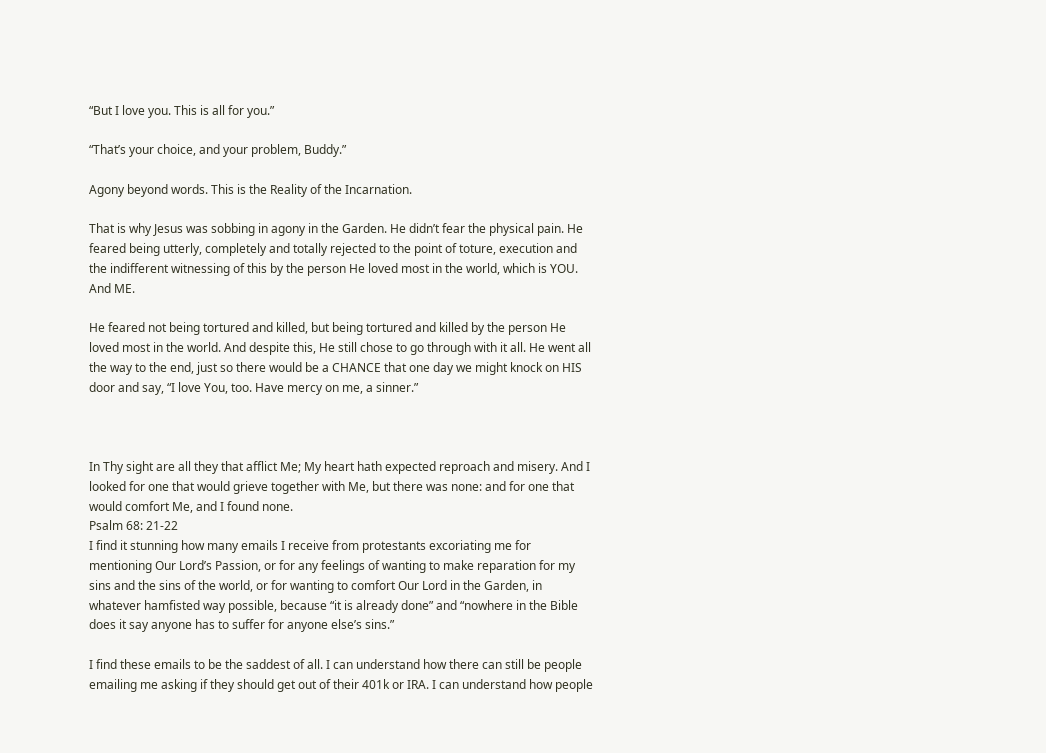“But I love you. This is all for you.”

“That’s your choice, and your problem, Buddy.”

Agony beyond words. This is the Reality of the Incarnation.

That is why Jesus was sobbing in agony in the Garden. He didn’t fear the physical pain. He feared being utterly, completely and totally rejected to the point of toture, execution and the indifferent witnessing of this by the person He loved most in the world, which is YOU. And ME.

He feared not being tortured and killed, but being tortured and killed by the person He loved most in the world. And despite this, He still chose to go through with it all. He went all the way to the end, just so there would be a CHANCE that one day we might knock on HIS door and say, “I love You, too. Have mercy on me, a sinner.”



In Thy sight are all they that afflict Me; My heart hath expected reproach and misery. And I looked for one that would grieve together with Me, but there was none: and for one that would comfort Me, and I found none.
Psalm 68: 21-22
I find it stunning how many emails I receive from protestants excoriating me for mentioning Our Lord’s Passion, or for any feelings of wanting to make reparation for my sins and the sins of the world, or for wanting to comfort Our Lord in the Garden, in whatever hamfisted way possible, because “it is already done” and “nowhere in the Bible does it say anyone has to suffer for anyone else’s sins.”

I find these emails to be the saddest of all. I can understand how there can still be people emailing me asking if they should get out of their 401k or IRA. I can understand how people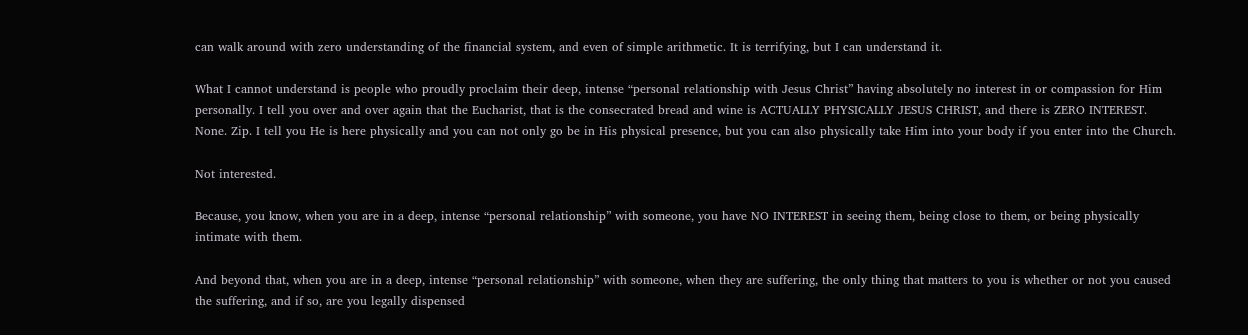can walk around with zero understanding of the financial system, and even of simple arithmetic. It is terrifying, but I can understand it.

What I cannot understand is people who proudly proclaim their deep, intense “personal relationship with Jesus Christ” having absolutely no interest in or compassion for Him personally. I tell you over and over again that the Eucharist, that is the consecrated bread and wine is ACTUALLY PHYSICALLY JESUS CHRIST, and there is ZERO INTEREST. None. Zip. I tell you He is here physically and you can not only go be in His physical presence, but you can also physically take Him into your body if you enter into the Church.

Not interested.

Because, you know, when you are in a deep, intense “personal relationship” with someone, you have NO INTEREST in seeing them, being close to them, or being physically intimate with them.

And beyond that, when you are in a deep, intense “personal relationship” with someone, when they are suffering, the only thing that matters to you is whether or not you caused the suffering, and if so, are you legally dispensed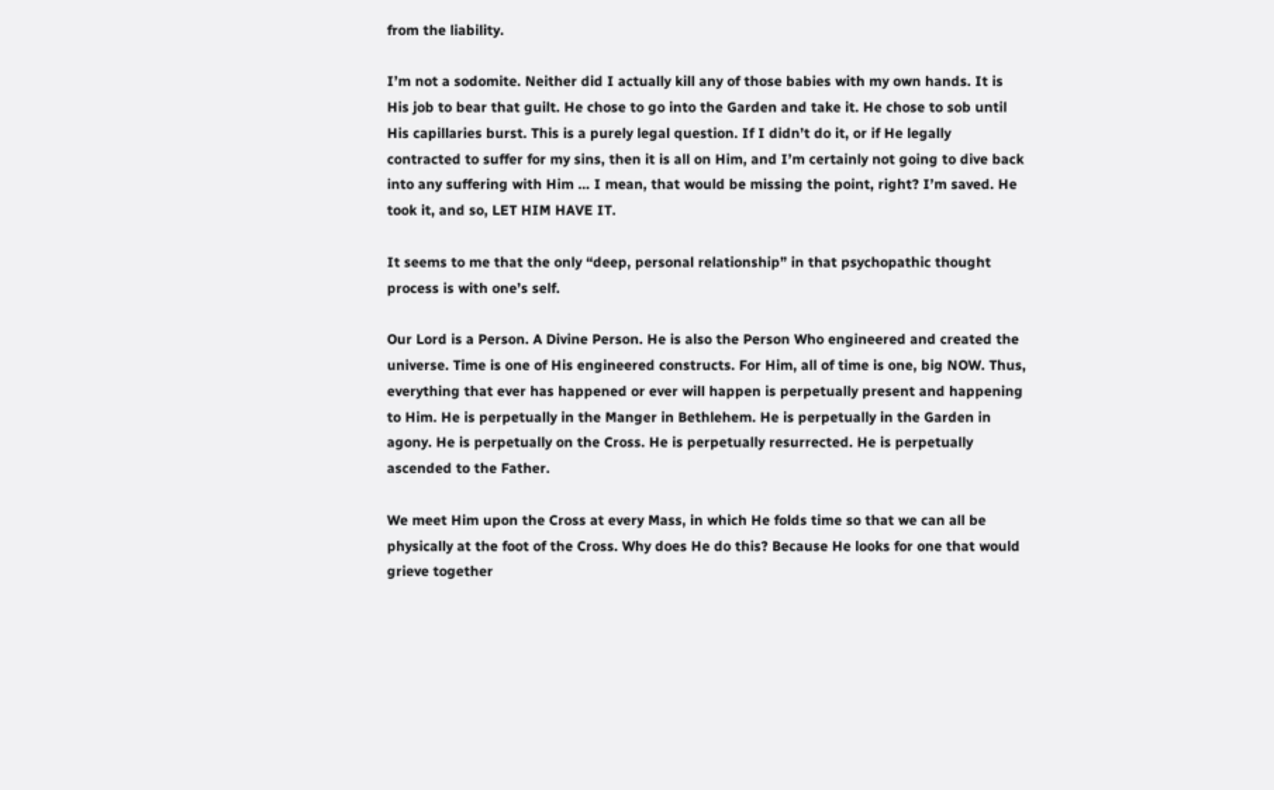from the liability.

I’m not a sodomite. Neither did I actually kill any of those babies with my own hands. It is His job to bear that guilt. He chose to go into the Garden and take it. He chose to sob until His capillaries burst. This is a purely legal question. If I didn’t do it, or if He legally contracted to suffer for my sins, then it is all on Him, and I’m certainly not going to dive back into any suffering with Him … I mean, that would be missing the point, right? I’m saved. He took it, and so, LET HIM HAVE IT.

It seems to me that the only “deep, personal relationship” in that psychopathic thought process is with one’s self.

Our Lord is a Person. A Divine Person. He is also the Person Who engineered and created the universe. Time is one of His engineered constructs. For Him, all of time is one, big NOW. Thus, everything that ever has happened or ever will happen is perpetually present and happening to Him. He is perpetually in the Manger in Bethlehem. He is perpetually in the Garden in agony. He is perpetually on the Cross. He is perpetually resurrected. He is perpetually ascended to the Father.

We meet Him upon the Cross at every Mass, in which He folds time so that we can all be physically at the foot of the Cross. Why does He do this? Because He looks for one that would grieve together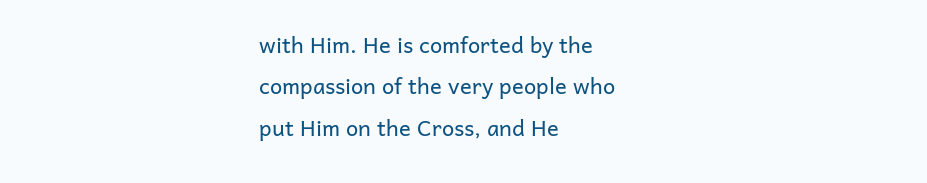with Him. He is comforted by the compassion of the very people who put Him on the Cross, and He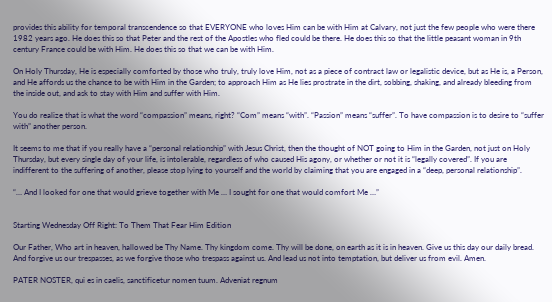provides this ability for temporal transcendence so that EVERYONE who loves Him can be with Him at Calvary, not just the few people who were there 1982 years ago. He does this so that Peter and the rest of the Apostles who fled could be there. He does this so that the little peasant woman in 9th century France could be with Him. He does this so that we can be with Him.

On Holy Thursday, He is especially comforted by those who truly, truly love Him, not as a piece of contract law or legalistic device, but as He is, a Person, and He affords us the chance to be with Him in the Garden; to approach Him as He lies prostrate in the dirt, sobbing, shaking, and already bleeding from the inside out, and ask to stay with Him and suffer with Him.

You do realize that is what the word “compassion” means, right? “Com” means “with”. “Passion” means “suffer”. To have compassion is to desire to “suffer with” another person.

It seems to me that if you really have a “personal relationship” with Jesus Christ, then the thought of NOT going to Him in the Garden, not just on Holy Thursday, but every single day of your life, is intolerable, regardless of who caused His agony, or whether or not it is “legally covered”. If you are indifferent to the suffering of another, please stop lying to yourself and the world by claiming that you are engaged in a “deep, personal relationship”.

“… And I looked for one that would grieve together with Me … I sought for one that would comfort Me …”


Starting Wednesday Off Right: To Them That Fear Him Edition

Our Father, Who art in heaven, hallowed be Thy Name. Thy kingdom come. Thy will be done, on earth as it is in heaven. Give us this day our daily bread. And forgive us our trespasses, as we forgive those who trespass against us. And lead us not into temptation, but deliver us from evil. Amen.

PATER NOSTER, qui es in caelis, sanctificetur nomen tuum. Adveniat regnum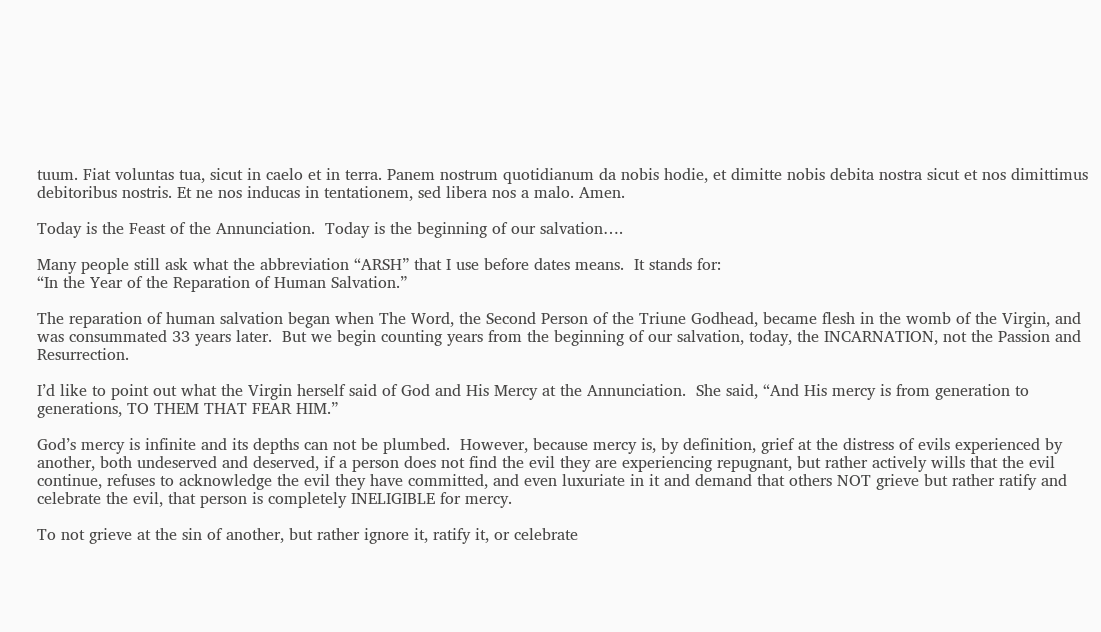tuum. Fiat voluntas tua, sicut in caelo et in terra. Panem nostrum quotidianum da nobis hodie, et dimitte nobis debita nostra sicut et nos dimittimus debitoribus nostris. Et ne nos inducas in tentationem, sed libera nos a malo. Amen.

Today is the Feast of the Annunciation.  Today is the beginning of our salvation….

Many people still ask what the abbreviation “ARSH” that I use before dates means.  It stands for:
“In the Year of the Reparation of Human Salvation.”

The reparation of human salvation began when The Word, the Second Person of the Triune Godhead, became flesh in the womb of the Virgin, and was consummated 33 years later.  But we begin counting years from the beginning of our salvation, today, the INCARNATION, not the Passion and Resurrection.

I’d like to point out what the Virgin herself said of God and His Mercy at the Annunciation.  She said, “And His mercy is from generation to generations, TO THEM THAT FEAR HIM.”

God’s mercy is infinite and its depths can not be plumbed.  However, because mercy is, by definition, grief at the distress of evils experienced by another, both undeserved and deserved, if a person does not find the evil they are experiencing repugnant, but rather actively wills that the evil continue, refuses to acknowledge the evil they have committed, and even luxuriate in it and demand that others NOT grieve but rather ratify and celebrate the evil, that person is completely INELIGIBLE for mercy.

To not grieve at the sin of another, but rather ignore it, ratify it, or celebrate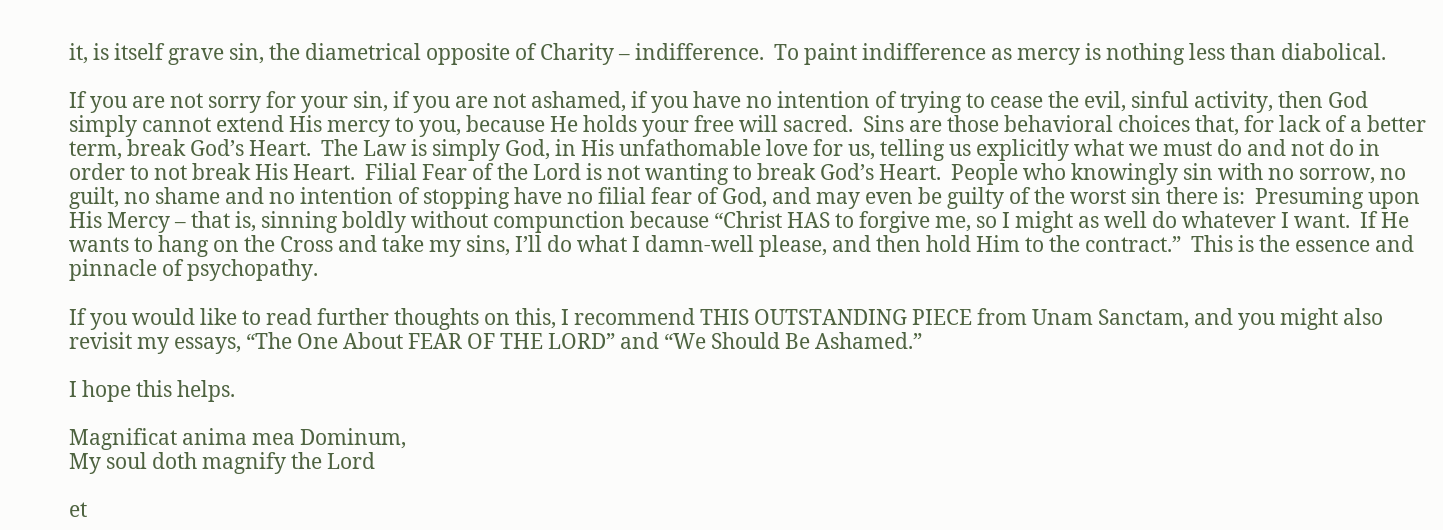it, is itself grave sin, the diametrical opposite of Charity – indifference.  To paint indifference as mercy is nothing less than diabolical.

If you are not sorry for your sin, if you are not ashamed, if you have no intention of trying to cease the evil, sinful activity, then God simply cannot extend His mercy to you, because He holds your free will sacred.  Sins are those behavioral choices that, for lack of a better term, break God’s Heart.  The Law is simply God, in His unfathomable love for us, telling us explicitly what we must do and not do in order to not break His Heart.  Filial Fear of the Lord is not wanting to break God’s Heart.  People who knowingly sin with no sorrow, no guilt, no shame and no intention of stopping have no filial fear of God, and may even be guilty of the worst sin there is:  Presuming upon His Mercy – that is, sinning boldly without compunction because “Christ HAS to forgive me, so I might as well do whatever I want.  If He wants to hang on the Cross and take my sins, I’ll do what I damn-well please, and then hold Him to the contract.”  This is the essence and pinnacle of psychopathy.

If you would like to read further thoughts on this, I recommend THIS OUTSTANDING PIECE from Unam Sanctam, and you might also revisit my essays, “The One About FEAR OF THE LORD” and “We Should Be Ashamed.”

I hope this helps.

Magnificat anima mea Dominum,
My soul doth magnify the Lord

et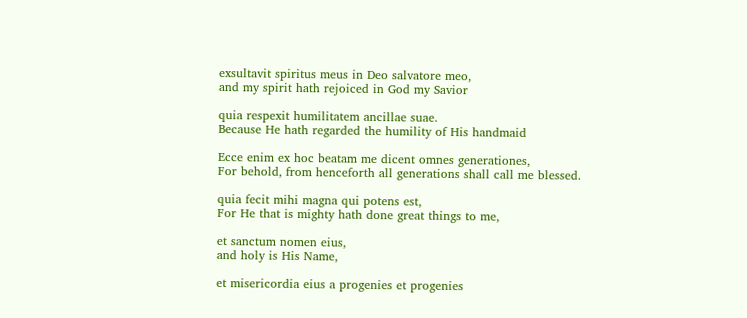exsultavit spiritus meus in Deo salvatore meo,
and my spirit hath rejoiced in God my Savior

quia respexit humilitatem ancillae suae.
Because He hath regarded the humility of His handmaid

Ecce enim ex hoc beatam me dicent omnes generationes,
For behold, from henceforth all generations shall call me blessed.

quia fecit mihi magna qui potens est,
For He that is mighty hath done great things to me,

et sanctum nomen eius,
and holy is His Name,

et misericordia eius a progenies et progenies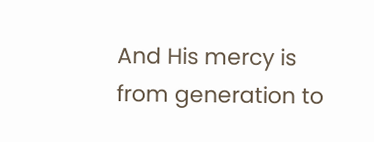And His mercy is from generation to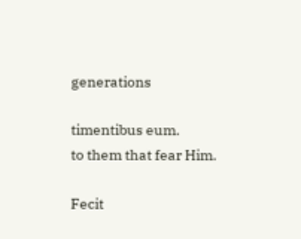generations

timentibus eum.
to them that fear Him.

Fecit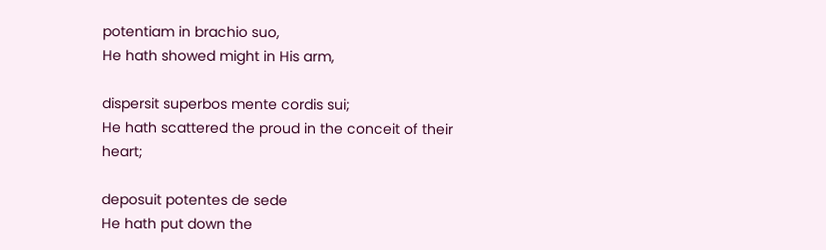potentiam in brachio suo,
He hath showed might in His arm,

dispersit superbos mente cordis sui;
He hath scattered the proud in the conceit of their heart;

deposuit potentes de sede
He hath put down the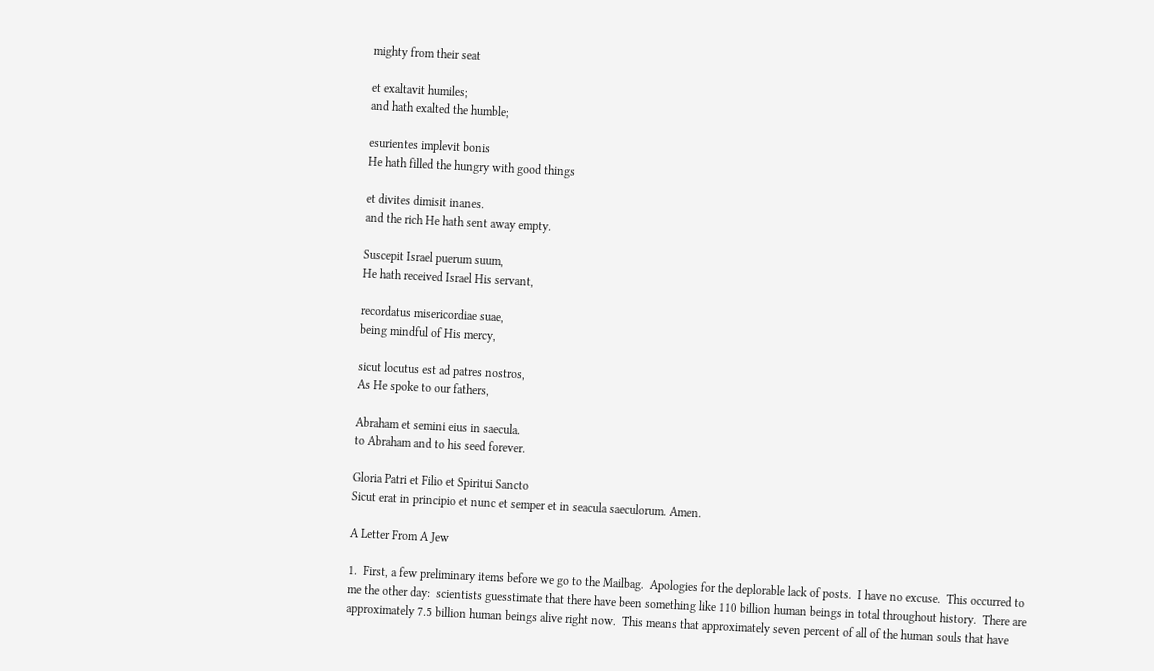mighty from their seat

et exaltavit humiles;
and hath exalted the humble;

esurientes implevit bonis
He hath filled the hungry with good things

et divites dimisit inanes.
and the rich He hath sent away empty.

Suscepit Israel puerum suum,
He hath received Israel His servant,

recordatus misericordiae suae,
being mindful of His mercy,

sicut locutus est ad patres nostros,
As He spoke to our fathers,

Abraham et semini eius in saecula.
to Abraham and to his seed forever.

Gloria Patri et Filio et Spiritui Sancto
Sicut erat in principio et nunc et semper et in seacula saeculorum. Amen.

A Letter From A Jew

1.  First, a few preliminary items before we go to the Mailbag.  Apologies for the deplorable lack of posts.  I have no excuse.  This occurred to me the other day:  scientists guesstimate that there have been something like 110 billion human beings in total throughout history.  There are approximately 7.5 billion human beings alive right now.  This means that approximately seven percent of all of the human souls that have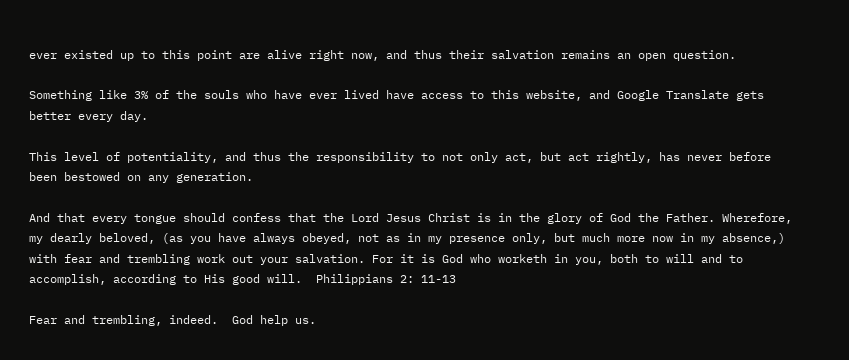ever existed up to this point are alive right now, and thus their salvation remains an open question.

Something like 3% of the souls who have ever lived have access to this website, and Google Translate gets better every day.

This level of potentiality, and thus the responsibility to not only act, but act rightly, has never before been bestowed on any generation.

And that every tongue should confess that the Lord Jesus Christ is in the glory of God the Father. Wherefore, my dearly beloved, (as you have always obeyed, not as in my presence only, but much more now in my absence,) with fear and trembling work out your salvation. For it is God who worketh in you, both to will and to accomplish, according to His good will.  Philippians 2: 11-13

Fear and trembling, indeed.  God help us.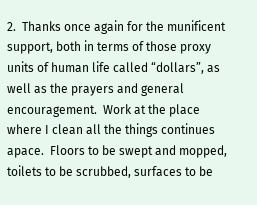2.  Thanks once again for the munificent support, both in terms of those proxy units of human life called “dollars”, as well as the prayers and general encouragement.  Work at the place where I clean all the things continues apace.  Floors to be swept and mopped, toilets to be scrubbed, surfaces to be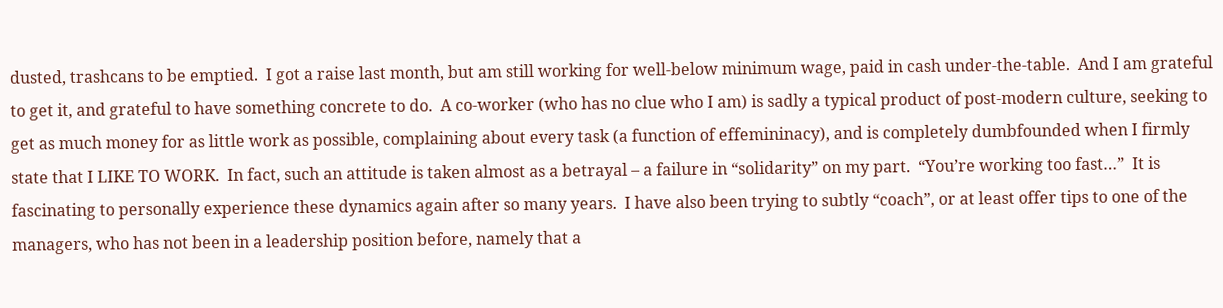dusted, trashcans to be emptied.  I got a raise last month, but am still working for well-below minimum wage, paid in cash under-the-table.  And I am grateful to get it, and grateful to have something concrete to do.  A co-worker (who has no clue who I am) is sadly a typical product of post-modern culture, seeking to get as much money for as little work as possible, complaining about every task (a function of effemininacy), and is completely dumbfounded when I firmly state that I LIKE TO WORK.  In fact, such an attitude is taken almost as a betrayal – a failure in “solidarity” on my part.  “You’re working too fast…”  It is fascinating to personally experience these dynamics again after so many years.  I have also been trying to subtly “coach”, or at least offer tips to one of the managers, who has not been in a leadership position before, namely that a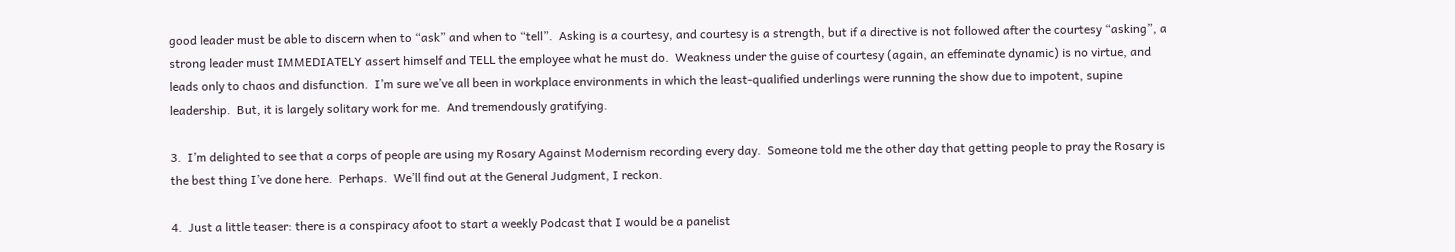good leader must be able to discern when to “ask” and when to “tell”.  Asking is a courtesy, and courtesy is a strength, but if a directive is not followed after the courtesy “asking”, a strong leader must IMMEDIATELY assert himself and TELL the employee what he must do.  Weakness under the guise of courtesy (again, an effeminate dynamic) is no virtue, and leads only to chaos and disfunction.  I’m sure we’ve all been in workplace environments in which the least-qualified underlings were running the show due to impotent, supine leadership.  But, it is largely solitary work for me.  And tremendously gratifying.

3.  I’m delighted to see that a corps of people are using my Rosary Against Modernism recording every day.  Someone told me the other day that getting people to pray the Rosary is the best thing I’ve done here.  Perhaps.  We’ll find out at the General Judgment, I reckon.

4.  Just a little teaser: there is a conspiracy afoot to start a weekly Podcast that I would be a panelist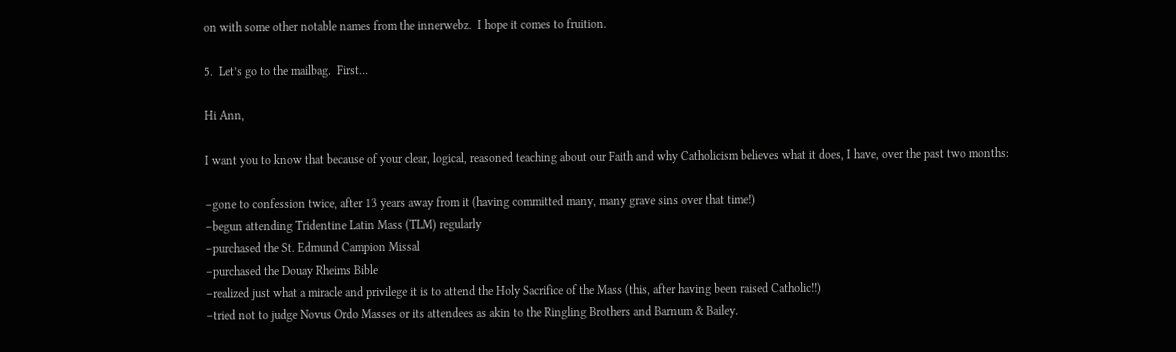on with some other notable names from the innerwebz.  I hope it comes to fruition.

5.  Let’s go to the mailbag.  First…

Hi Ann,

I want you to know that because of your clear, logical, reasoned teaching about our Faith and why Catholicism believes what it does, I have, over the past two months:

–gone to confession twice, after 13 years away from it (having committed many, many grave sins over that time!)
–begun attending Tridentine Latin Mass (TLM) regularly
–purchased the St. Edmund Campion Missal
–purchased the Douay Rheims Bible
–realized just what a miracle and privilege it is to attend the Holy Sacrifice of the Mass (this, after having been raised Catholic!!)
–tried not to judge Novus Ordo Masses or its attendees as akin to the Ringling Brothers and Barnum & Bailey.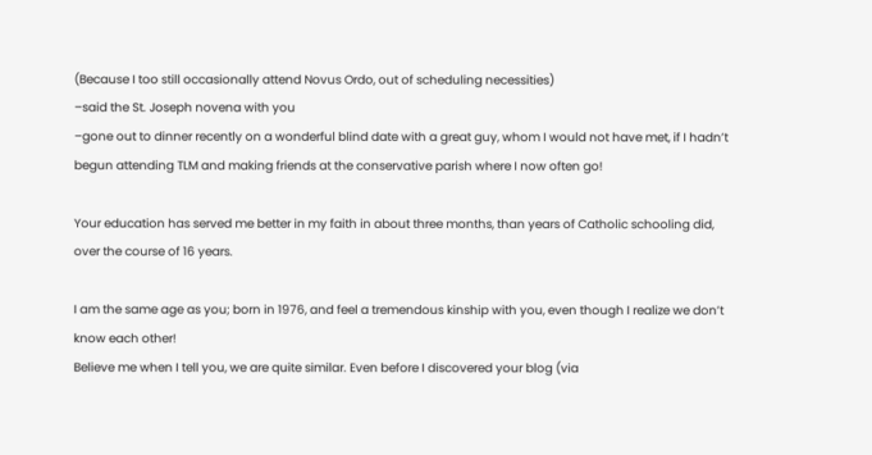(Because I too still occasionally attend Novus Ordo, out of scheduling necessities)
–said the St. Joseph novena with you
–gone out to dinner recently on a wonderful blind date with a great guy, whom I would not have met, if I hadn’t begun attending TLM and making friends at the conservative parish where I now often go!

Your education has served me better in my faith in about three months, than years of Catholic schooling did, over the course of 16 years.

I am the same age as you; born in 1976, and feel a tremendous kinship with you, even though I realize we don’t know each other!
Believe me when I tell you, we are quite similar. Even before I discovered your blog (via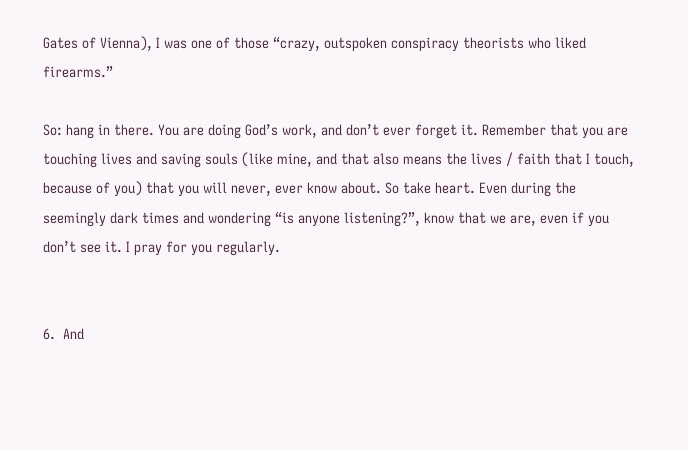Gates of Vienna), I was one of those “crazy, outspoken conspiracy theorists who liked firearms.”

So: hang in there. You are doing God’s work, and don’t ever forget it. Remember that you are touching lives and saving souls (like mine, and that also means the lives / faith that I touch, because of you) that you will never, ever know about. So take heart. Even during the seemingly dark times and wondering “is anyone listening?”, know that we are, even if you don’t see it. I pray for you regularly.


6.  And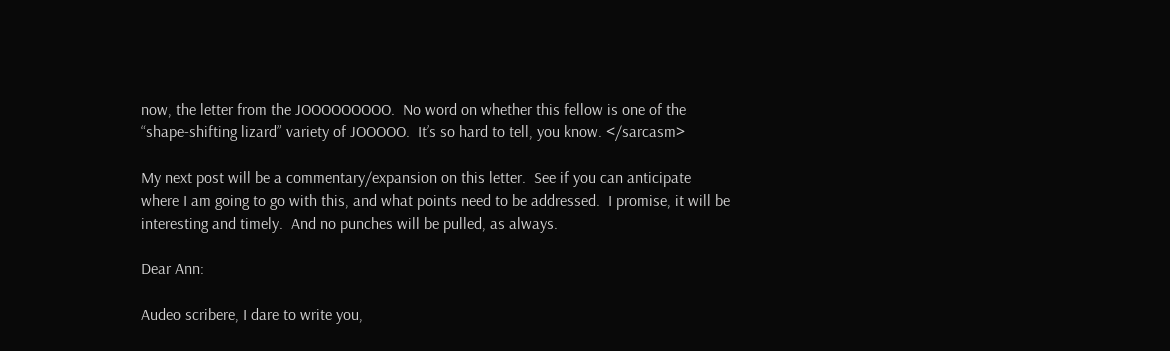now, the letter from the JOOOOOOOOO.  No word on whether this fellow is one of the “shape-shifting lizard” variety of JOOOOO.  It’s so hard to tell, you know. </sarcasm>

My next post will be a commentary/expansion on this letter.  See if you can anticipate where I am going to go with this, and what points need to be addressed.  I promise, it will be interesting and timely.  And no punches will be pulled, as always.

Dear Ann:

Audeo scribere, I dare to write you,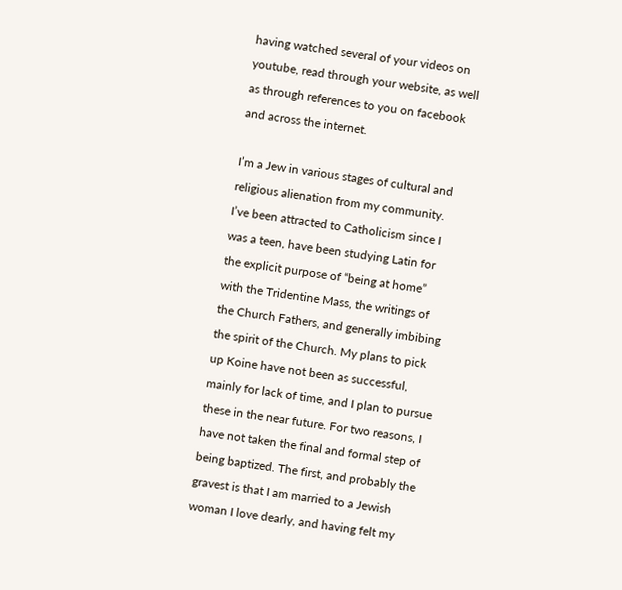having watched several of your videos on youtube, read through your website, as well as through references to you on facebook and across the internet.

I’m a Jew in various stages of cultural and religious alienation from my community. I’ve been attracted to Catholicism since I was a teen, have been studying Latin for the explicit purpose of “being at home” with the Tridentine Mass, the writings of the Church Fathers, and generally imbibing the spirit of the Church. My plans to pick up Koine have not been as successful, mainly for lack of time, and I plan to pursue these in the near future. For two reasons, I have not taken the final and formal step of being baptized. The first, and probably the gravest is that I am married to a Jewish woman I love dearly, and having felt my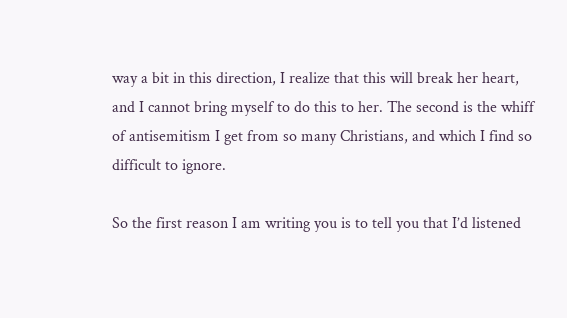way a bit in this direction, I realize that this will break her heart, and I cannot bring myself to do this to her. The second is the whiff of antisemitism I get from so many Christians, and which I find so difficult to ignore.

So the first reason I am writing you is to tell you that I’d listened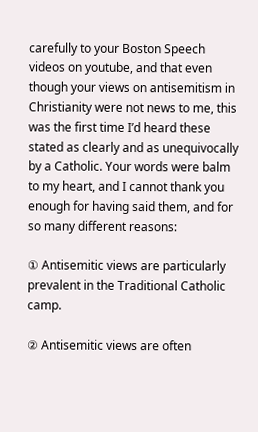carefully to your Boston Speech videos on youtube, and that even though your views on antisemitism in Christianity were not news to me, this was the first time I’d heard these stated as clearly and as unequivocally by a Catholic. Your words were balm to my heart, and I cannot thank you enough for having said them, and for so many different reasons:

① Antisemitic views are particularly prevalent in the Traditional Catholic camp.

② Antisemitic views are often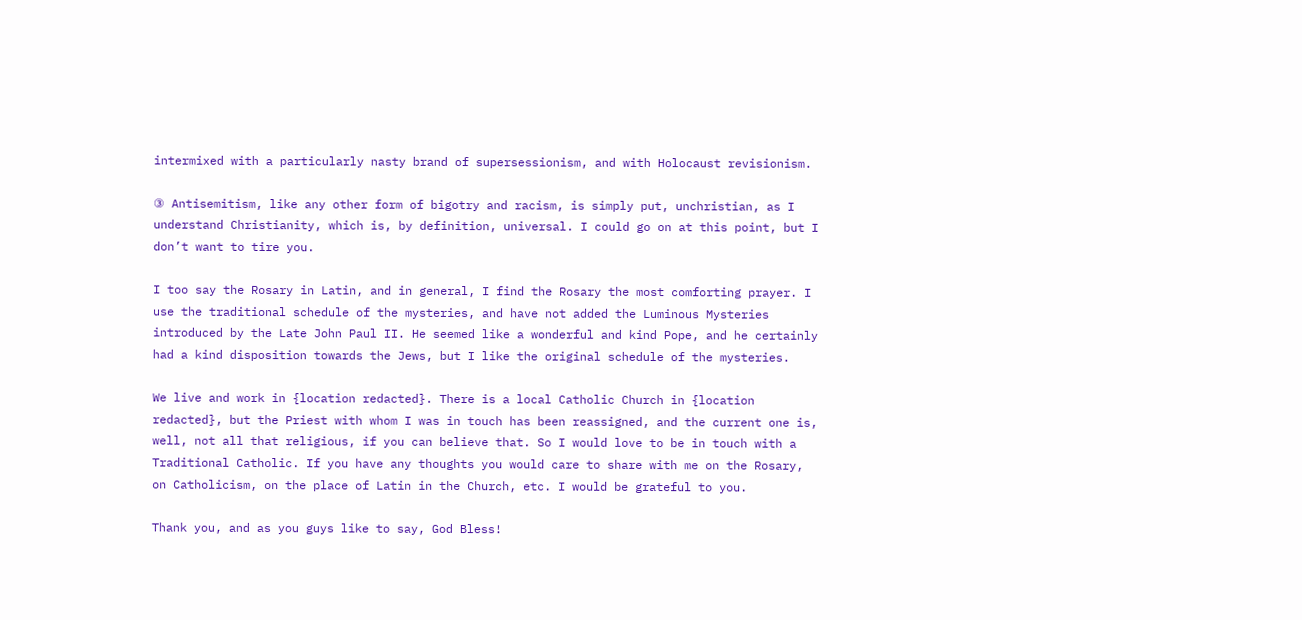intermixed with a particularly nasty brand of supersessionism, and with Holocaust revisionism.

③ Antisemitism, like any other form of bigotry and racism, is simply put, unchristian, as I understand Christianity, which is, by definition, universal. I could go on at this point, but I don’t want to tire you.

I too say the Rosary in Latin, and in general, I find the Rosary the most comforting prayer. I use the traditional schedule of the mysteries, and have not added the Luminous Mysteries introduced by the Late John Paul II. He seemed like a wonderful and kind Pope, and he certainly had a kind disposition towards the Jews, but I like the original schedule of the mysteries.

We live and work in {location redacted}. There is a local Catholic Church in {location redacted}, but the Priest with whom I was in touch has been reassigned, and the current one is, well, not all that religious, if you can believe that. So I would love to be in touch with a Traditional Catholic. If you have any thoughts you would care to share with me on the Rosary, on Catholicism, on the place of Latin in the Church, etc. I would be grateful to you.

Thank you, and as you guys like to say, God Bless!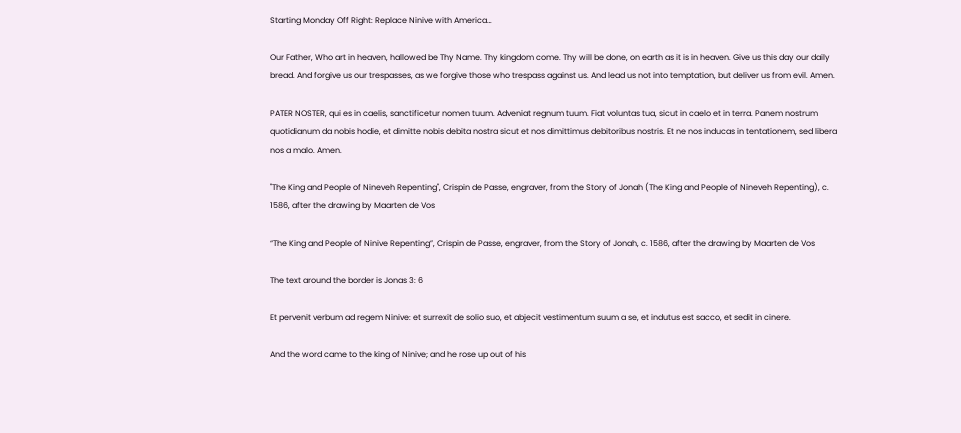Starting Monday Off Right: Replace Ninive with America…

Our Father, Who art in heaven, hallowed be Thy Name. Thy kingdom come. Thy will be done, on earth as it is in heaven. Give us this day our daily bread. And forgive us our trespasses, as we forgive those who trespass against us. And lead us not into temptation, but deliver us from evil. Amen.

PATER NOSTER, qui es in caelis, sanctificetur nomen tuum. Adveniat regnum tuum. Fiat voluntas tua, sicut in caelo et in terra. Panem nostrum quotidianum da nobis hodie, et dimitte nobis debita nostra sicut et nos dimittimus debitoribus nostris. Et ne nos inducas in tentationem, sed libera nos a malo. Amen.

"The King and People of Nineveh Repenting", Crispin de Passe, engraver, from the Story of Jonah (The King and People of Nineveh Repenting), c. 1586, after the drawing by Maarten de Vos

“The King and People of Ninive Repenting”, Crispin de Passe, engraver, from the Story of Jonah, c. 1586, after the drawing by Maarten de Vos

The text around the border is Jonas 3: 6

Et pervenit verbum ad regem Ninive: et surrexit de solio suo, et abjecit vestimentum suum a se, et indutus est sacco, et sedit in cinere.

And the word came to the king of Ninive; and he rose up out of his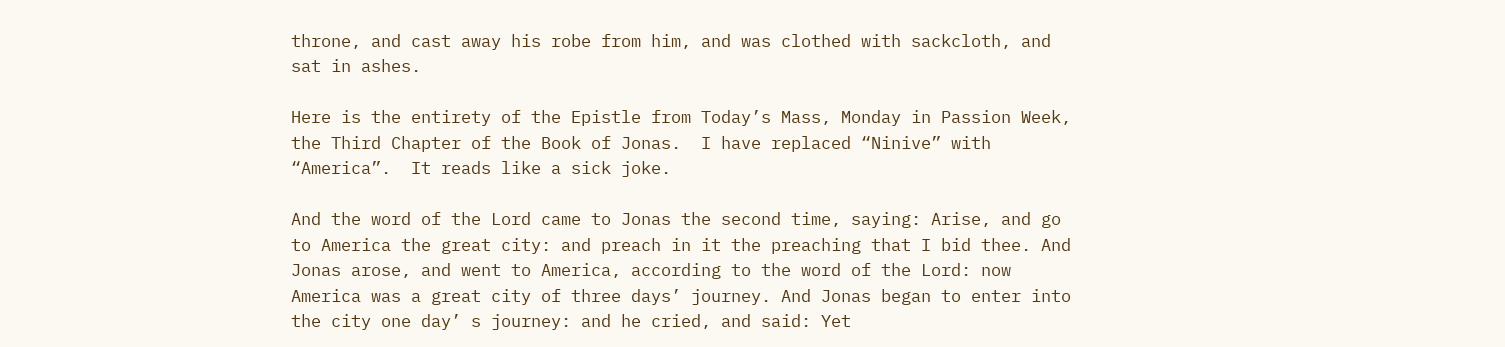throne, and cast away his robe from him, and was clothed with sackcloth, and sat in ashes.

Here is the entirety of the Epistle from Today’s Mass, Monday in Passion Week, the Third Chapter of the Book of Jonas.  I have replaced “Ninive” with “America”.  It reads like a sick joke.

And the word of the Lord came to Jonas the second time, saying: Arise, and go to America the great city: and preach in it the preaching that I bid thee. And Jonas arose, and went to America, according to the word of the Lord: now America was a great city of three days’ journey. And Jonas began to enter into the city one day’ s journey: and he cried, and said: Yet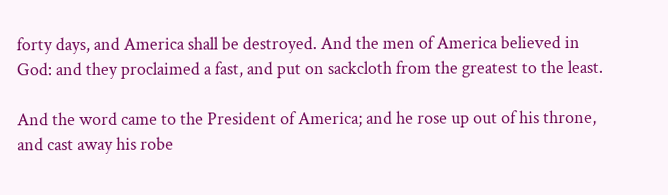forty days, and America shall be destroyed. And the men of America believed in God: and they proclaimed a fast, and put on sackcloth from the greatest to the least.

And the word came to the President of America; and he rose up out of his throne, and cast away his robe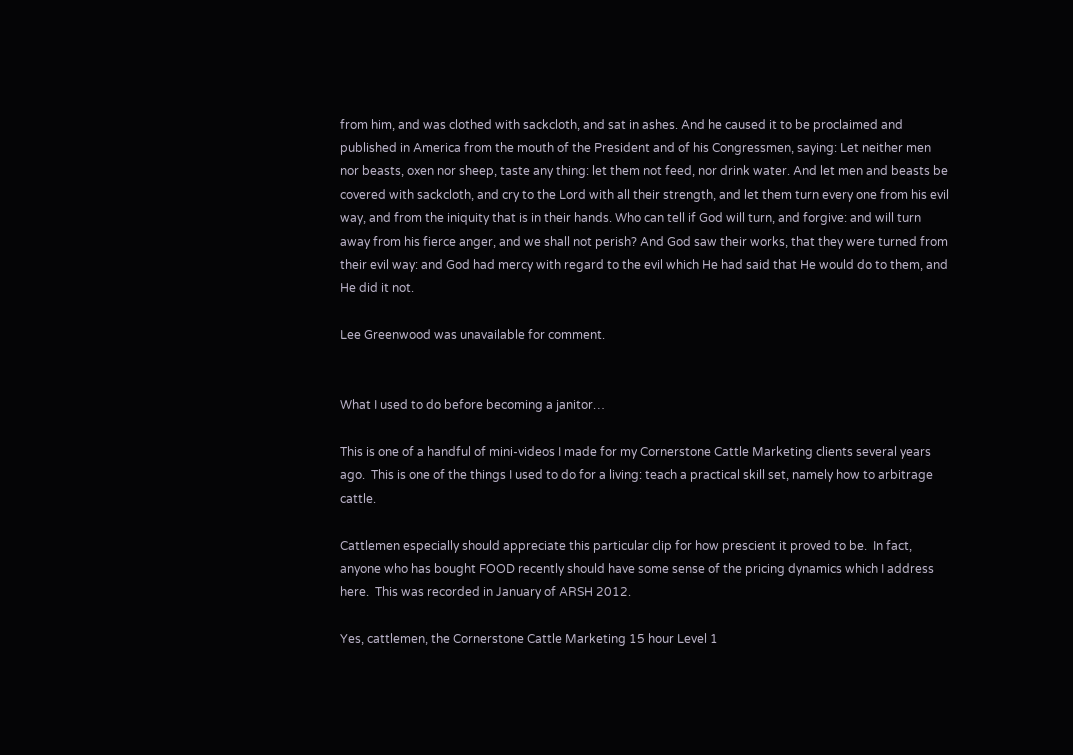from him, and was clothed with sackcloth, and sat in ashes. And he caused it to be proclaimed and published in America from the mouth of the President and of his Congressmen, saying: Let neither men nor beasts, oxen nor sheep, taste any thing: let them not feed, nor drink water. And let men and beasts be covered with sackcloth, and cry to the Lord with all their strength, and let them turn every one from his evil way, and from the iniquity that is in their hands. Who can tell if God will turn, and forgive: and will turn away from his fierce anger, and we shall not perish? And God saw their works, that they were turned from their evil way: and God had mercy with regard to the evil which He had said that He would do to them, and He did it not.

Lee Greenwood was unavailable for comment.


What I used to do before becoming a janitor…

This is one of a handful of mini-videos I made for my Cornerstone Cattle Marketing clients several years ago.  This is one of the things I used to do for a living: teach a practical skill set, namely how to arbitrage cattle.

Cattlemen especially should appreciate this particular clip for how prescient it proved to be.  In fact, anyone who has bought FOOD recently should have some sense of the pricing dynamics which I address here.  This was recorded in January of ARSH 2012.

Yes, cattlemen, the Cornerstone Cattle Marketing 15 hour Level 1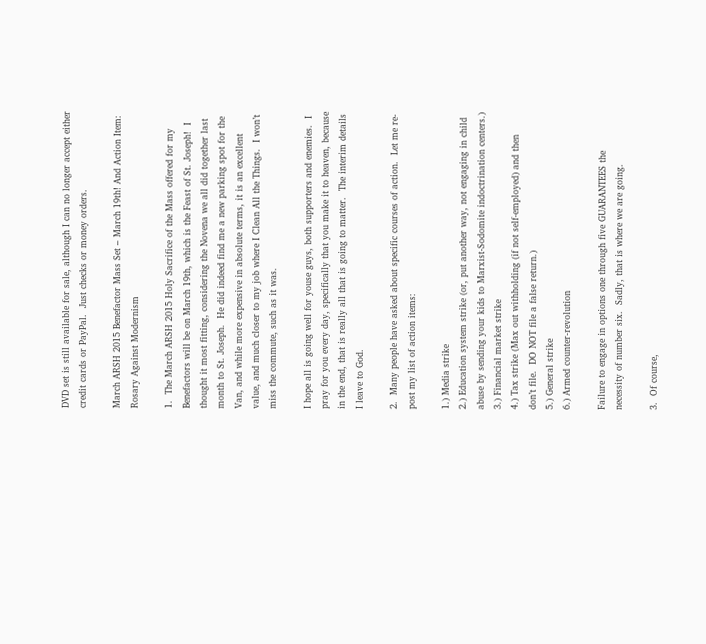DVD set is still available for sale, although I can no longer accept either credit cards or PayPal.  Just checks or money orders.

March ARSH 2015 Benefactor Mass Set – March 19th! And Action Item: Rosary Against Modernism

1.  The March ARSH 2015 Holy Sacrifice of the Mass offered for my Benefactors will be on March 19th, which is the Feast of St. Joseph!  I thought it most fitting, considering the Novena we all did together last month to St. Joseph.  He did indeed find me a new parking spot for the Van, and while more expensive in absolute terms, it is an excellent value, and much closer to my job where I Clean All the Things.  I won’t miss the commute, such as it was.

I hope all is going well for youse guys, both supporters and enemies.  I pray for you every day, specifically that you make it to heaven, because in the end, that is really all that is going to matter.  The interim details I leave to God.

2.  Many people have asked about specific courses of action.  Let me re-post my list of action items:

1.) Media strike
2.) Education system strike (or, put another way, not engaging in child abuse by sending your kids to Marxist-Sodomite indoctrination centers.)
3.) Financial market strike
4.) Tax strike (Max out withholding (if not self-employed) and then don’t file.  DO NOT file a false return.)
5.) General strike
6.) Armed counter-revolution

Failure to engage in options one through five GUARANTEES the necessity of number six.  Sadly, that is where we are going.

3.  Of course,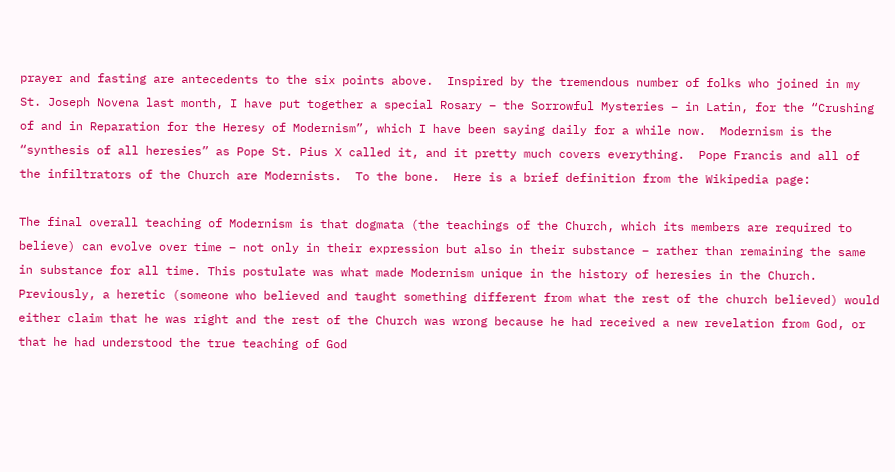prayer and fasting are antecedents to the six points above.  Inspired by the tremendous number of folks who joined in my St. Joseph Novena last month, I have put together a special Rosary – the Sorrowful Mysteries – in Latin, for the “Crushing of and in Reparation for the Heresy of Modernism”, which I have been saying daily for a while now.  Modernism is the “synthesis of all heresies” as Pope St. Pius X called it, and it pretty much covers everything.  Pope Francis and all of the infiltrators of the Church are Modernists.  To the bone.  Here is a brief definition from the Wikipedia page:

The final overall teaching of Modernism is that dogmata (the teachings of the Church, which its members are required to believe) can evolve over time – not only in their expression but also in their substance – rather than remaining the same in substance for all time. This postulate was what made Modernism unique in the history of heresies in the Church. Previously, a heretic (someone who believed and taught something different from what the rest of the church believed) would either claim that he was right and the rest of the Church was wrong because he had received a new revelation from God, or that he had understood the true teaching of God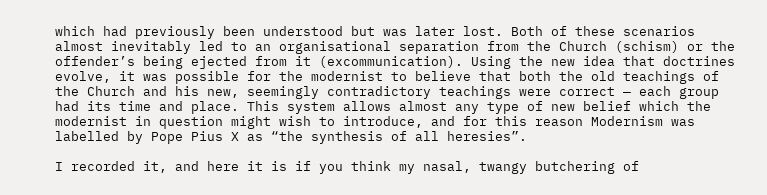which had previously been understood but was later lost. Both of these scenarios almost inevitably led to an organisational separation from the Church (schism) or the offender’s being ejected from it (excommunication). Using the new idea that doctrines evolve, it was possible for the modernist to believe that both the old teachings of the Church and his new, seemingly contradictory teachings were correct — each group had its time and place. This system allows almost any type of new belief which the modernist in question might wish to introduce, and for this reason Modernism was labelled by Pope Pius X as “the synthesis of all heresies”.

I recorded it, and here it is if you think my nasal, twangy butchering of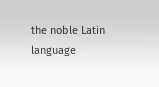the noble Latin language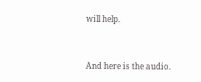will help.


And here is the audio.